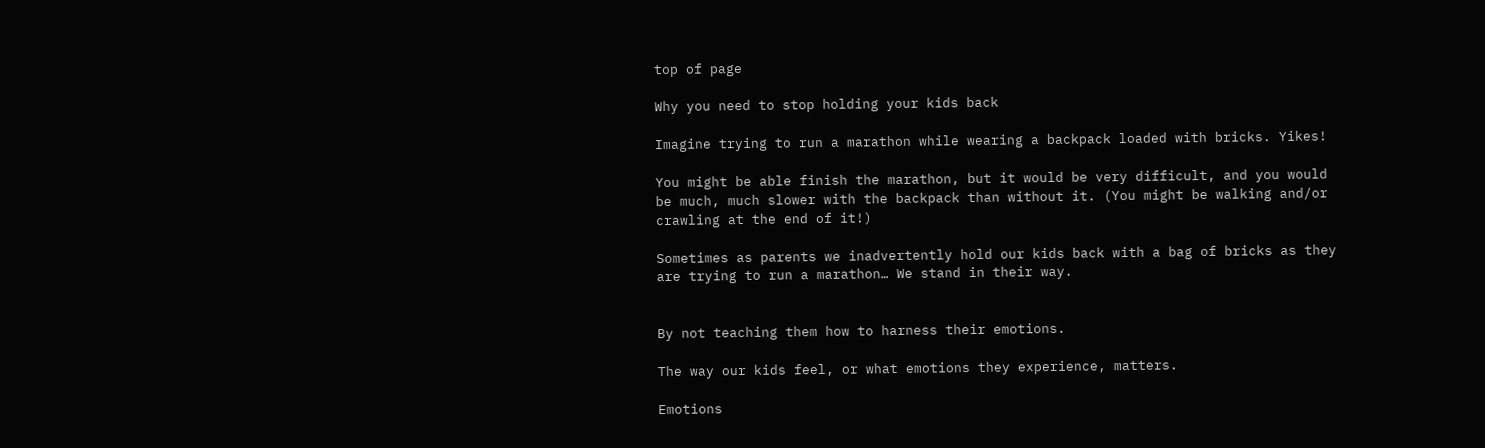top of page

Why you need to stop holding your kids back

Imagine trying to run a marathon while wearing a backpack loaded with bricks. Yikes!

You might be able finish the marathon, but it would be very difficult, and you would be much, much slower with the backpack than without it. (You might be walking and/or crawling at the end of it!)

Sometimes as parents we inadvertently hold our kids back with a bag of bricks as they are trying to run a marathon… We stand in their way.


By not teaching them how to harness their emotions.

The way our kids feel, or what emotions they experience, matters.

Emotions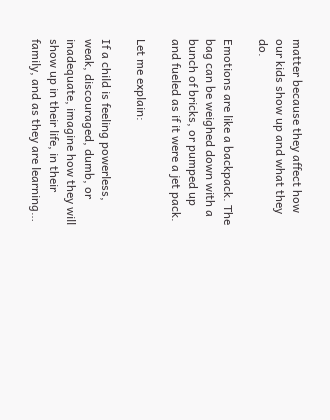matter because they affect how our kids show up and what they do.

Emotions are like a backpack. The bag can be weighed down with a bunch of bricks, or pumped up and fueled as if it were a jet pack.

Let me explain:

If a child is feeling powerless, weak, discouraged, dumb, or inadequate, imagine how they will show up in their life, in their family, and as they are learning…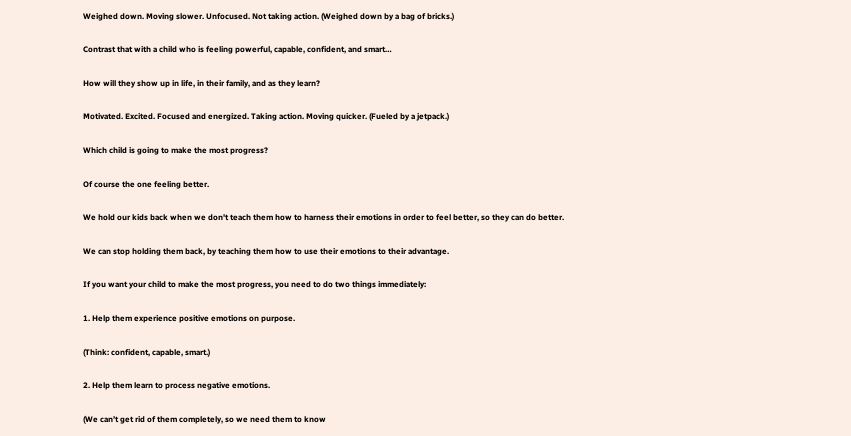Weighed down. Moving slower. Unfocused. Not taking action. (Weighed down by a bag of bricks.)

Contrast that with a child who is feeling powerful, capable, confident, and smart…

How will they show up in life, in their family, and as they learn?

Motivated. Excited. Focused and energized. Taking action. Moving quicker. (Fueled by a jetpack.)

Which child is going to make the most progress?

Of course the one feeling better.

We hold our kids back when we don't teach them how to harness their emotions in order to feel better, so they can do better.

We can stop holding them back, by teaching them how to use their emotions to their advantage.

If you want your child to make the most progress, you need to do two things immediately:

1. Help them experience positive emotions on purpose.

(Think: confident, capable, smart.)

2. Help them learn to process negative emotions.

(We can’t get rid of them completely, so we need them to know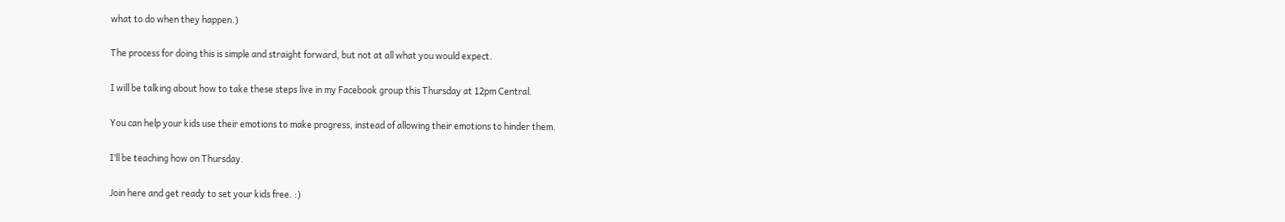what to do when they happen.)

The process for doing this is simple and straight forward, but not at all what you would expect.

I will be talking about how to take these steps live in my Facebook group this Thursday at 12pm Central.

You can help your kids use their emotions to make progress, instead of allowing their emotions to hinder them.

I’ll be teaching how on Thursday.

Join here and get ready to set your kids free. :)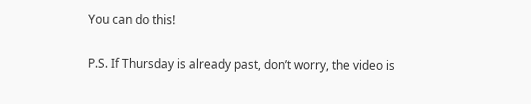You can do this!

P.S. If Thursday is already past, don’t worry, the video is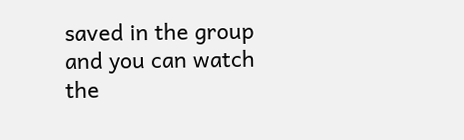saved in the group and you can watch the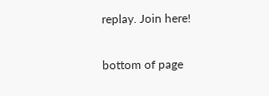replay. Join here!


bottom of page